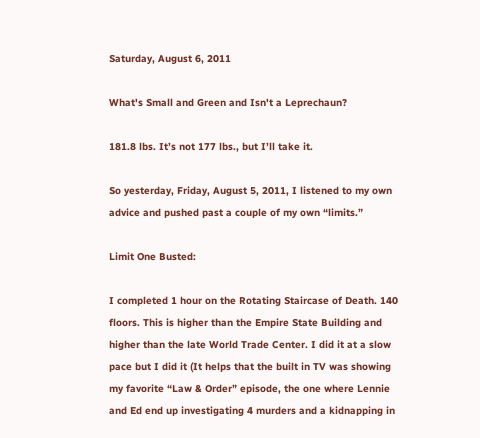Saturday, August 6, 2011

What's Small and Green and Isn't a Leprechaun?

181.8 lbs. It’s not 177 lbs., but I’ll take it.

So yesterday, Friday, August 5, 2011, I listened to my own advice and pushed past a couple of my own “limits.”

Limit One Busted:

I completed 1 hour on the Rotating Staircase of Death. 140 floors. This is higher than the Empire State Building and higher than the late World Trade Center. I did it at a slow pace but I did it (It helps that the built in TV was showing my favorite “Law & Order” episode, the one where Lennie and Ed end up investigating 4 murders and a kidnapping in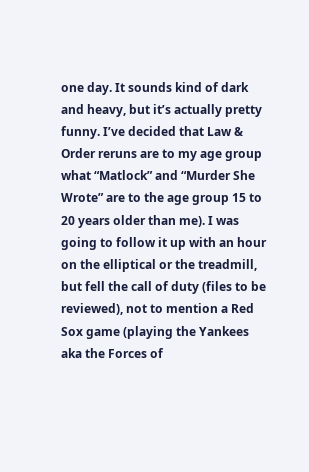one day. It sounds kind of dark and heavy, but it’s actually pretty funny. I’ve decided that Law & Order reruns are to my age group what “Matlock” and “Murder She Wrote” are to the age group 15 to 20 years older than me). I was going to follow it up with an hour on the elliptical or the treadmill, but fell the call of duty (files to be reviewed), not to mention a Red Sox game (playing the Yankees aka the Forces of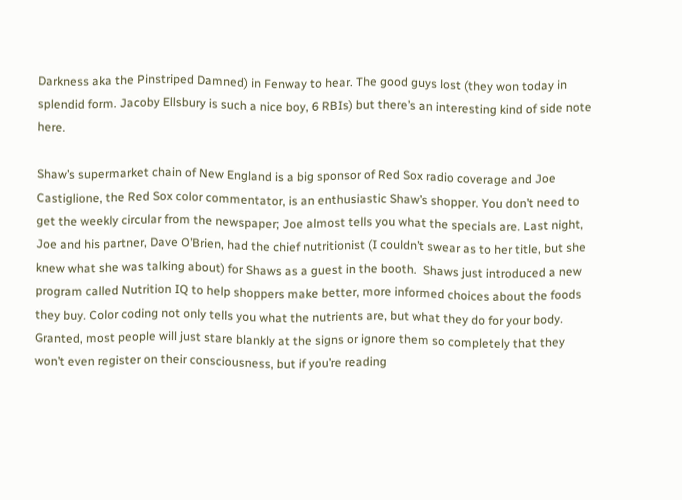Darkness aka the Pinstriped Damned) in Fenway to hear. The good guys lost (they won today in splendid form. Jacoby Ellsbury is such a nice boy, 6 RBIs) but there’s an interesting kind of side note here.

Shaw’s supermarket chain of New England is a big sponsor of Red Sox radio coverage and Joe Castiglione, the Red Sox color commentator, is an enthusiastic Shaw’s shopper. You don’t need to get the weekly circular from the newspaper; Joe almost tells you what the specials are. Last night, Joe and his partner, Dave O’Brien, had the chief nutritionist (I couldn’t swear as to her title, but she knew what she was talking about) for Shaws as a guest in the booth.  Shaws just introduced a new program called Nutrition IQ to help shoppers make better, more informed choices about the foods they buy. Color coding not only tells you what the nutrients are, but what they do for your body. Granted, most people will just stare blankly at the signs or ignore them so completely that they won’t even register on their consciousness, but if you’re reading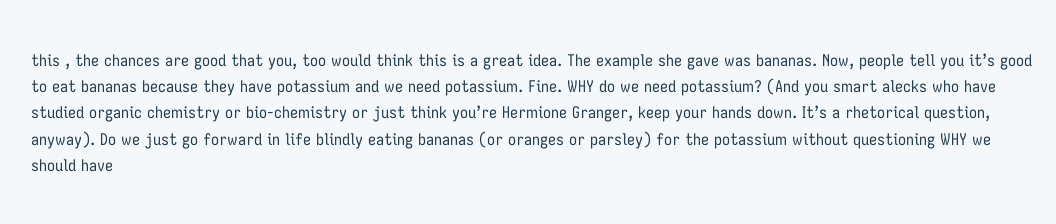this , the chances are good that you, too would think this is a great idea. The example she gave was bananas. Now, people tell you it’s good to eat bananas because they have potassium and we need potassium. Fine. WHY do we need potassium? (And you smart alecks who have studied organic chemistry or bio-chemistry or just think you’re Hermione Granger, keep your hands down. It’s a rhetorical question, anyway). Do we just go forward in life blindly eating bananas (or oranges or parsley) for the potassium without questioning WHY we should have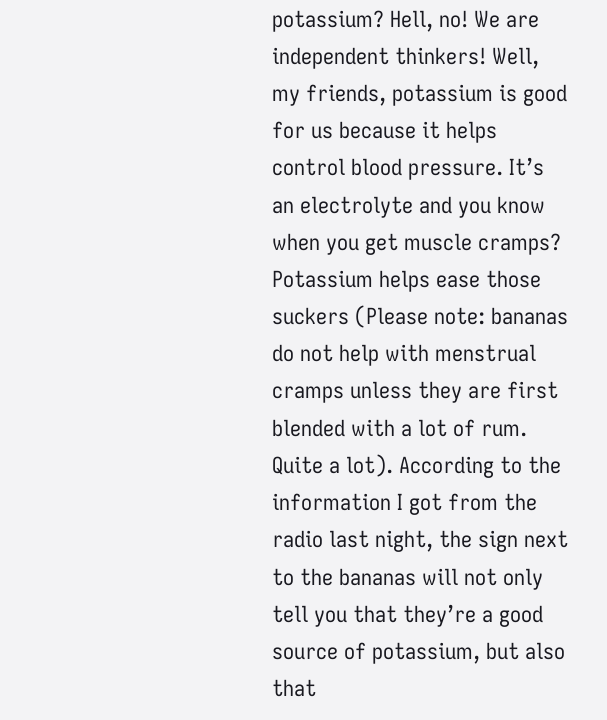potassium? Hell, no! We are independent thinkers! Well, my friends, potassium is good for us because it helps control blood pressure. It’s an electrolyte and you know when you get muscle cramps? Potassium helps ease those suckers (Please note: bananas do not help with menstrual cramps unless they are first blended with a lot of rum. Quite a lot). According to the information I got from the radio last night, the sign next to the bananas will not only tell you that they’re a good source of potassium, but also that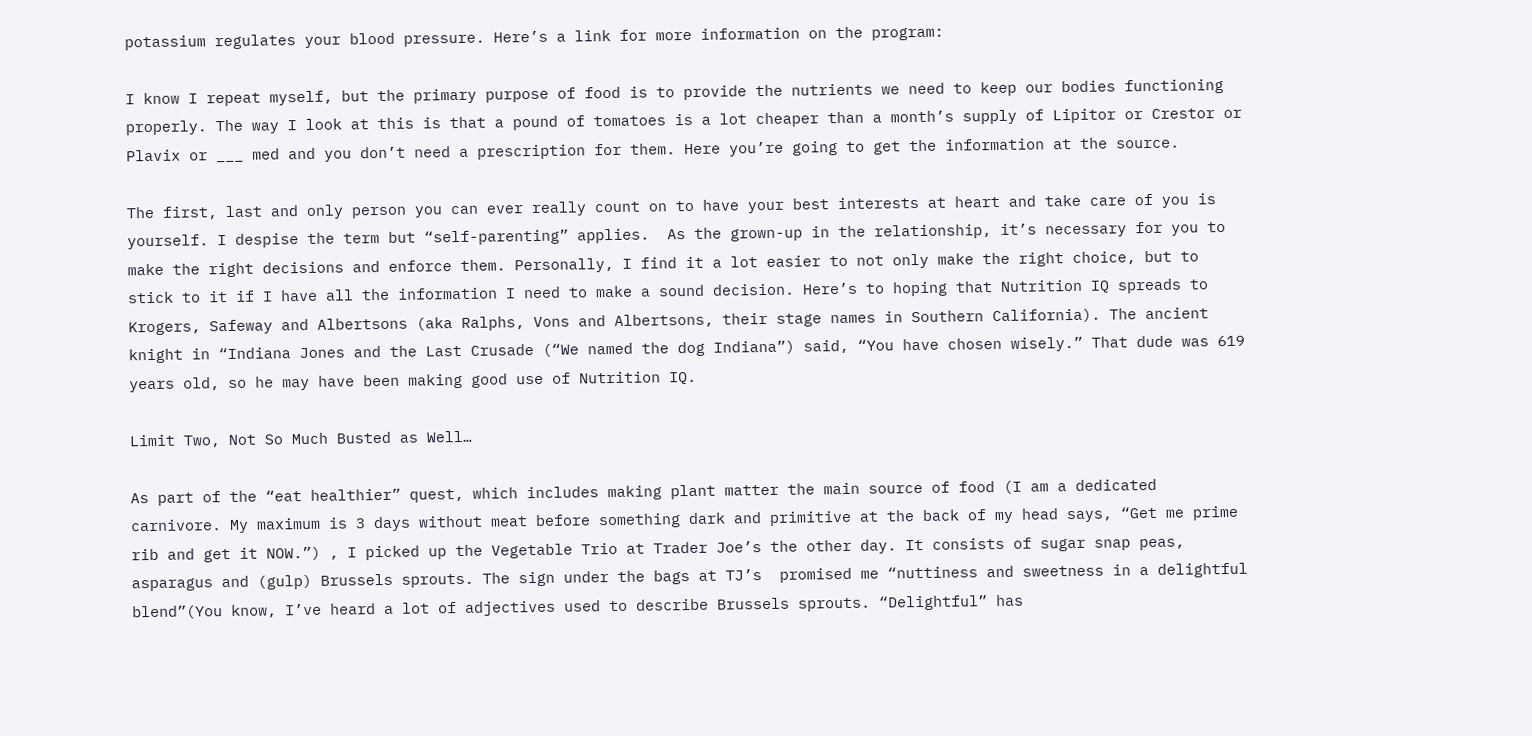potassium regulates your blood pressure. Here’s a link for more information on the program:

I know I repeat myself, but the primary purpose of food is to provide the nutrients we need to keep our bodies functioning properly. The way I look at this is that a pound of tomatoes is a lot cheaper than a month’s supply of Lipitor or Crestor or Plavix or ___ med and you don’t need a prescription for them. Here you’re going to get the information at the source.

The first, last and only person you can ever really count on to have your best interests at heart and take care of you is yourself. I despise the term but “self-parenting” applies.  As the grown-up in the relationship, it’s necessary for you to make the right decisions and enforce them. Personally, I find it a lot easier to not only make the right choice, but to stick to it if I have all the information I need to make a sound decision. Here’s to hoping that Nutrition IQ spreads to Krogers, Safeway and Albertsons (aka Ralphs, Vons and Albertsons, their stage names in Southern California). The ancient knight in “Indiana Jones and the Last Crusade (“We named the dog Indiana”) said, “You have chosen wisely.” That dude was 619 years old, so he may have been making good use of Nutrition IQ.

Limit Two, Not So Much Busted as Well…

As part of the “eat healthier” quest, which includes making plant matter the main source of food (I am a dedicated carnivore. My maximum is 3 days without meat before something dark and primitive at the back of my head says, “Get me prime rib and get it NOW.”) , I picked up the Vegetable Trio at Trader Joe’s the other day. It consists of sugar snap peas, asparagus and (gulp) Brussels sprouts. The sign under the bags at TJ’s  promised me “nuttiness and sweetness in a delightful blend”(You know, I’ve heard a lot of adjectives used to describe Brussels sprouts. “Delightful” has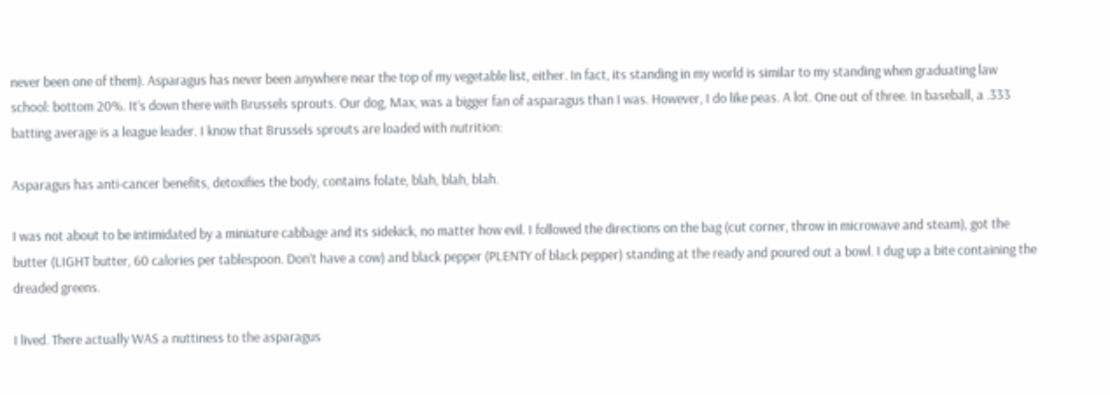never been one of them). Asparagus has never been anywhere near the top of my vegetable list, either. In fact, its standing in my world is similar to my standing when graduating law school: bottom 20%. It’s down there with Brussels sprouts. Our dog, Max, was a bigger fan of asparagus than I was. However, I do like peas. A lot. One out of three. In baseball, a .333 batting average is a league leader. I know that Brussels sprouts are loaded with nutrition:

Asparagus has anti-cancer benefits, detoxifies the body, contains folate, blah, blah, blah.

I was not about to be intimidated by a miniature cabbage and its sidekick, no matter how evil. I followed the directions on the bag (cut corner, throw in microwave and steam), got the butter (LIGHT butter, 60 calories per tablespoon. Don’t have a cow) and black pepper (PLENTY of black pepper) standing at the ready and poured out a bowl. I dug up a bite containing the dreaded greens.

I lived. There actually WAS a nuttiness to the asparagus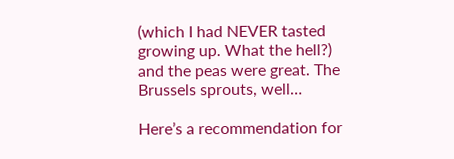(which I had NEVER tasted growing up. What the hell?) and the peas were great. The Brussels sprouts, well…

Here’s a recommendation for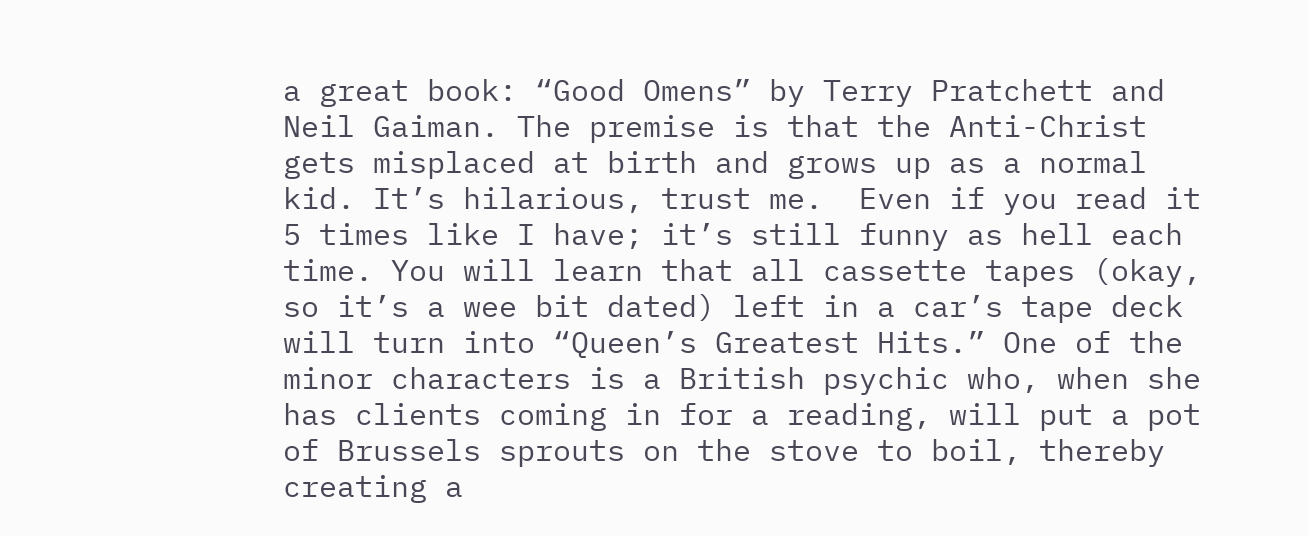a great book: “Good Omens” by Terry Pratchett and Neil Gaiman. The premise is that the Anti-Christ gets misplaced at birth and grows up as a normal kid. It’s hilarious, trust me.  Even if you read it 5 times like I have; it’s still funny as hell each time. You will learn that all cassette tapes (okay, so it’s a wee bit dated) left in a car’s tape deck will turn into “Queen’s Greatest Hits.” One of the minor characters is a British psychic who, when she has clients coming in for a reading, will put a pot of Brussels sprouts on the stove to boil, thereby creating a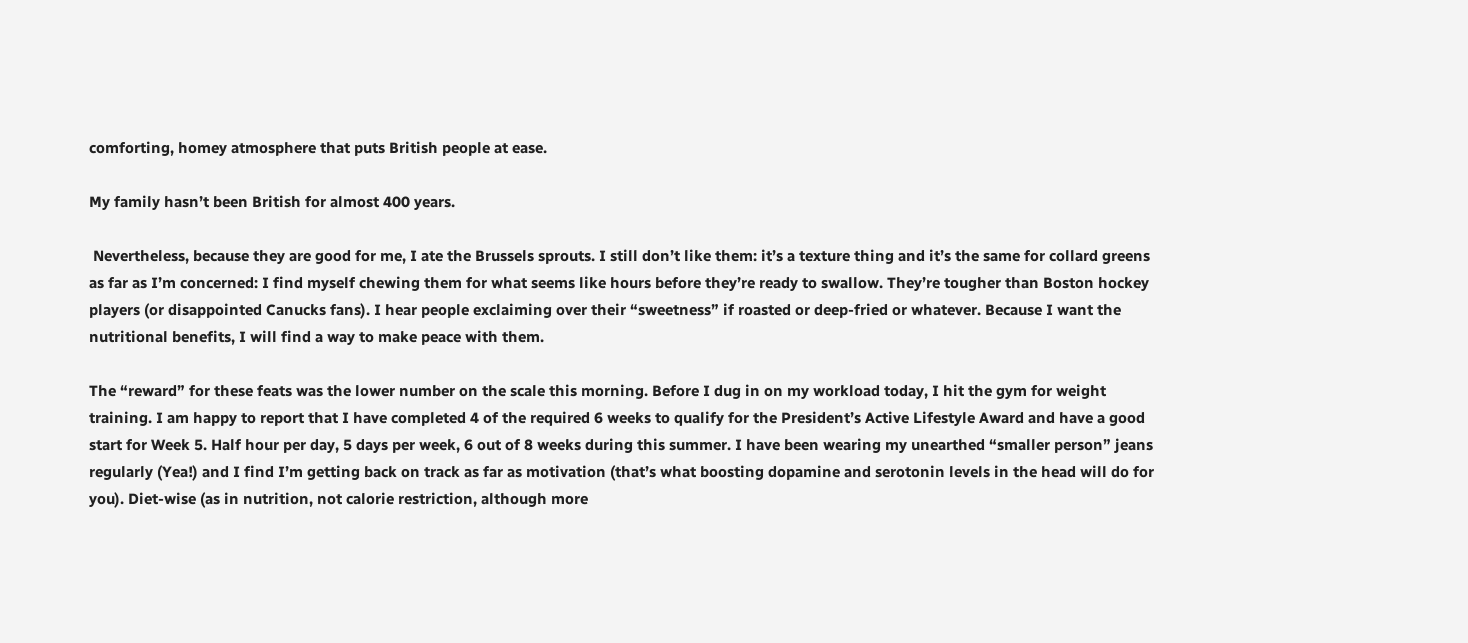comforting, homey atmosphere that puts British people at ease.

My family hasn’t been British for almost 400 years.

 Nevertheless, because they are good for me, I ate the Brussels sprouts. I still don’t like them: it’s a texture thing and it’s the same for collard greens as far as I’m concerned: I find myself chewing them for what seems like hours before they’re ready to swallow. They’re tougher than Boston hockey players (or disappointed Canucks fans). I hear people exclaiming over their “sweetness” if roasted or deep-fried or whatever. Because I want the nutritional benefits, I will find a way to make peace with them.

The “reward” for these feats was the lower number on the scale this morning. Before I dug in on my workload today, I hit the gym for weight training. I am happy to report that I have completed 4 of the required 6 weeks to qualify for the President’s Active Lifestyle Award and have a good start for Week 5. Half hour per day, 5 days per week, 6 out of 8 weeks during this summer. I have been wearing my unearthed “smaller person” jeans regularly (Yea!) and I find I’m getting back on track as far as motivation (that’s what boosting dopamine and serotonin levels in the head will do for you). Diet-wise (as in nutrition, not calorie restriction, although more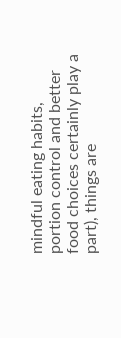mindful eating habits, portion control and better food choices certainly play a part), things are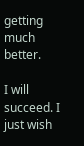getting much better.

I will succeed. I just wish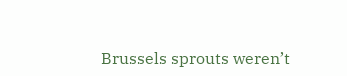Brussels sprouts weren’t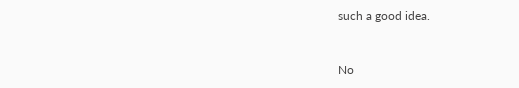such a good idea.


No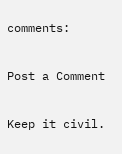comments:

Post a Comment

Keep it civil.